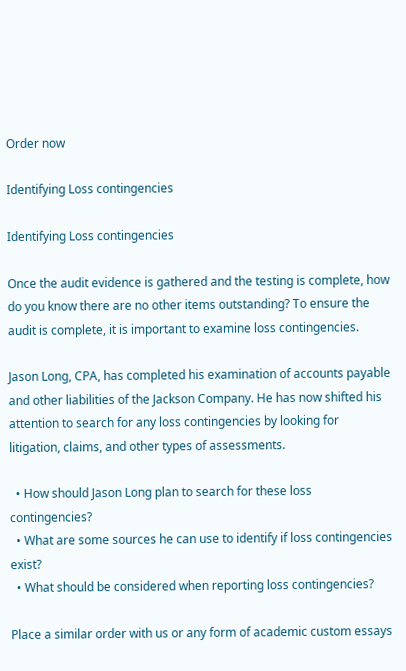Order now

Identifying Loss contingencies

Identifying Loss contingencies

Once the audit evidence is gathered and the testing is complete, how do you know there are no other items outstanding? To ensure the audit is complete, it is important to examine loss contingencies.

Jason Long, CPA, has completed his examination of accounts payable and other liabilities of the Jackson Company. He has now shifted his attention to search for any loss contingencies by looking for litigation, claims, and other types of assessments.

  • How should Jason Long plan to search for these loss contingencies?
  • What are some sources he can use to identify if loss contingencies exist?
  • What should be considered when reporting loss contingencies?

Place a similar order with us or any form of academic custom essays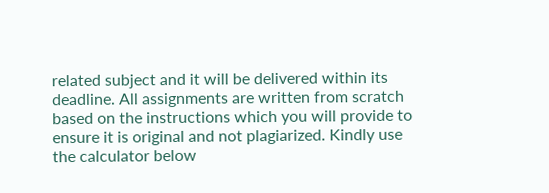related subject and it will be delivered within its deadline. All assignments are written from scratch based on the instructions which you will provide to ensure it is original and not plagiarized. Kindly use the calculator below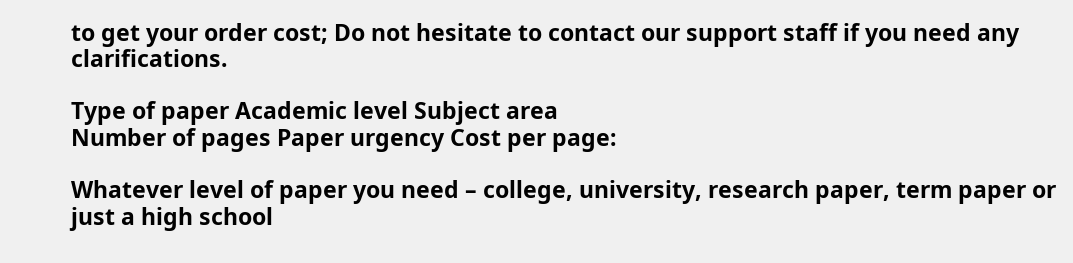to get your order cost; Do not hesitate to contact our support staff if you need any clarifications.

Type of paper Academic level Subject area
Number of pages Paper urgency Cost per page:

Whatever level of paper you need – college, university, research paper, term paper or just a high school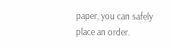paper, you can safely place an order.